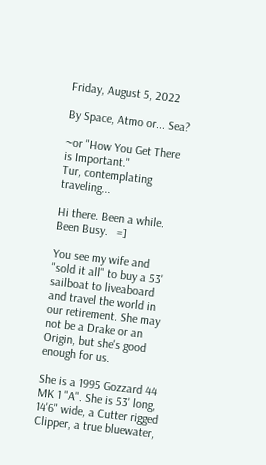Friday, August 5, 2022

By Space, Atmo or... Sea?

~or "How You Get There is Important."
Tur, contemplating traveling...

Hi there. Been a while. Been Busy.   =]

You see my wife and "sold it all" to buy a 53' sailboat to liveaboard and travel the world in our retirement. She may not be a Drake or an Origin, but she's good enough for us.

She is a 1995 Gozzard 44 MK 1 "A". She is 53' long, 14'6" wide, a Cutter rigged Clipper, a true bluewater,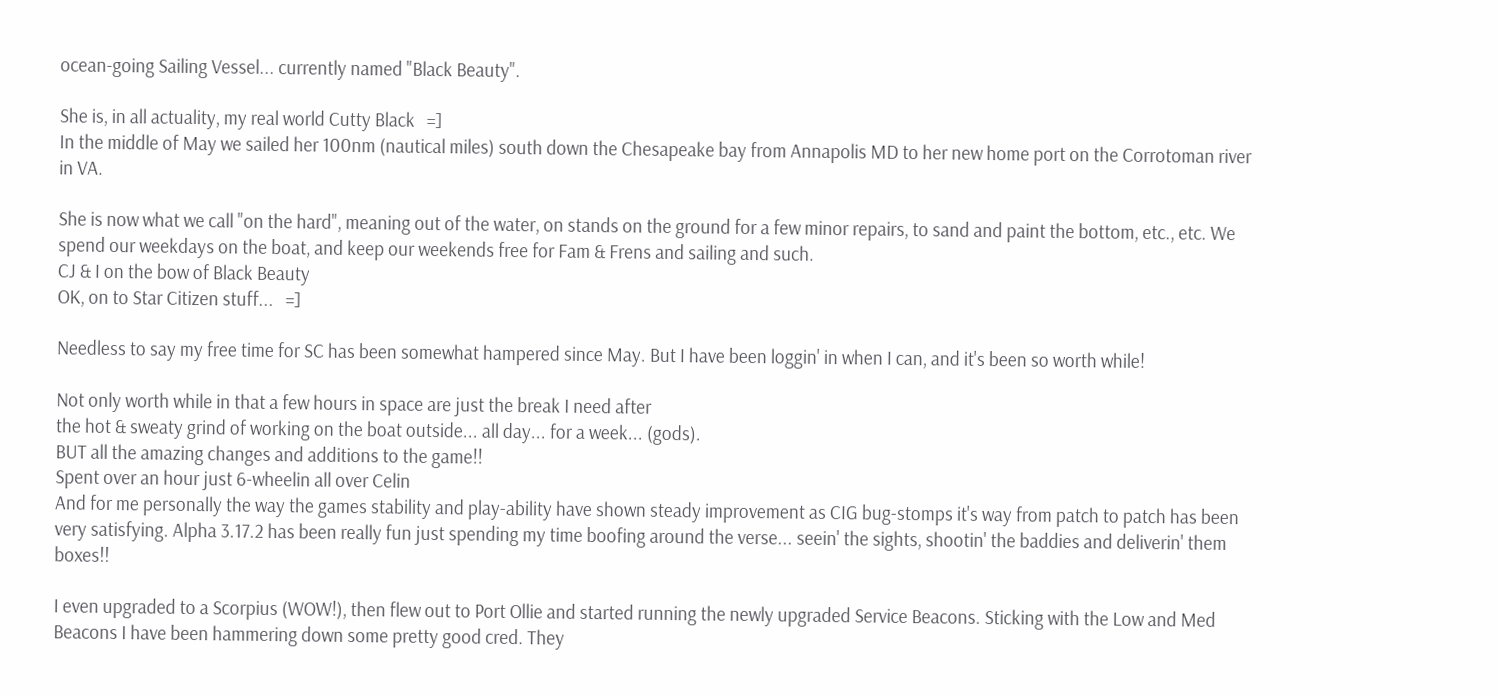ocean-going Sailing Vessel... currently named "Black Beauty".

She is, in all actuality, my real world Cutty Black   =]
In the middle of May we sailed her 100nm (nautical miles) south down the Chesapeake bay from Annapolis MD to her new home port on the Corrotoman river in VA.

She is now what we call "on the hard", meaning out of the water, on stands on the ground for a few minor repairs, to sand and paint the bottom, etc., etc. We spend our weekdays on the boat, and keep our weekends free for Fam & Frens and sailing and such.
CJ & I on the bow of Black Beauty
OK, on to Star Citizen stuff...   =]

Needless to say my free time for SC has been somewhat hampered since May. But I have been loggin' in when I can, and it's been so worth while!

Not only worth while in that a few hours in space are just the break I need after
the hot & sweaty grind of working on the boat outside... all day... for a week... (gods).
BUT all the amazing changes and additions to the game!!
Spent over an hour just 6-wheelin all over Celin
And for me personally the way the games stability and play-ability have shown steady improvement as CIG bug-stomps it's way from patch to patch has been very satisfying. Alpha 3.17.2 has been really fun just spending my time boofing around the verse... seein' the sights, shootin' the baddies and deliverin' them boxes!!

I even upgraded to a Scorpius (WOW!), then flew out to Port Ollie and started running the newly upgraded Service Beacons. Sticking with the Low and Med Beacons I have been hammering down some pretty good cred. They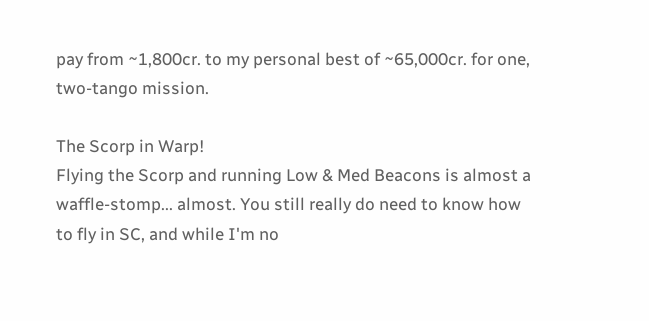pay from ~1,800cr. to my personal best of ~65,000cr. for one, two-tango mission.

The Scorp in Warp!
Flying the Scorp and running Low & Med Beacons is almost a waffle-stomp... almost. You still really do need to know how to fly in SC, and while I'm no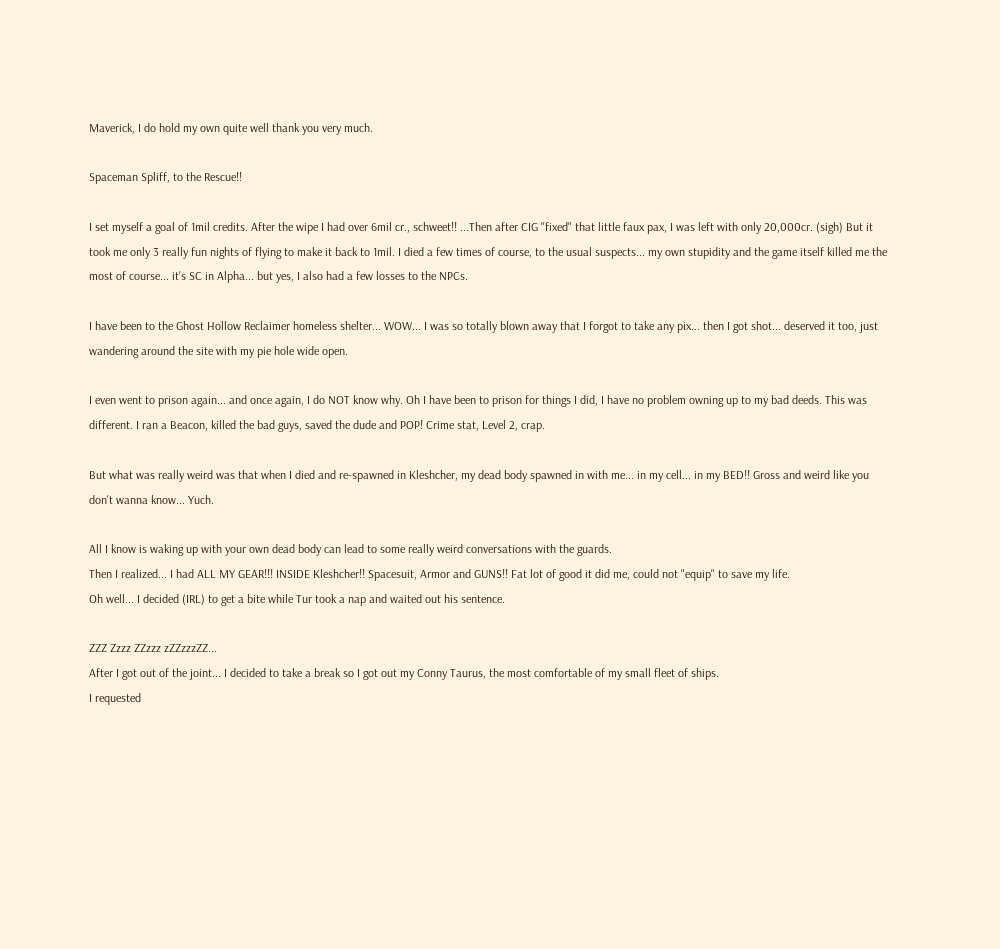Maverick, I do hold my own quite well thank you very much.

Spaceman Spliff, to the Rescue!!

I set myself a goal of 1mil credits. After the wipe I had over 6mil cr., schweet!! ...Then after CIG "fixed" that little faux pax, I was left with only 20,000cr. (sigh) But it took me only 3 really fun nights of flying to make it back to 1mil. I died a few times of course, to the usual suspects... my own stupidity and the game itself killed me the most of course... it's SC in Alpha... but yes, I also had a few losses to the NPCs.

I have been to the Ghost Hollow Reclaimer homeless shelter... WOW... I was so totally blown away that I forgot to take any pix... then I got shot... deserved it too, just wandering around the site with my pie hole wide open.

I even went to prison again... and once again, I do NOT know why. Oh I have been to prison for things I did, I have no problem owning up to my bad deeds. This was different. I ran a Beacon, killed the bad guys, saved the dude and POP! Crime stat, Level 2, crap.

But what was really weird was that when I died and re-spawned in Kleshcher, my dead body spawned in with me... in my cell... in my BED!! Gross and weird like you don't wanna know... Yuch.

All I know is waking up with your own dead body can lead to some really weird conversations with the guards.
Then I realized... I had ALL MY GEAR!!! INSIDE Kleshcher!! Spacesuit, Armor and GUNS!! Fat lot of good it did me, could not "equip" to save my life.
Oh well... I decided (IRL) to get a bite while Tur took a nap and waited out his sentence.

ZZZ Zzzz ZZzzz zZZzzzZZ...
After I got out of the joint... I decided to take a break so I got out my Conny Taurus, the most comfortable of my small fleet of ships.
I requested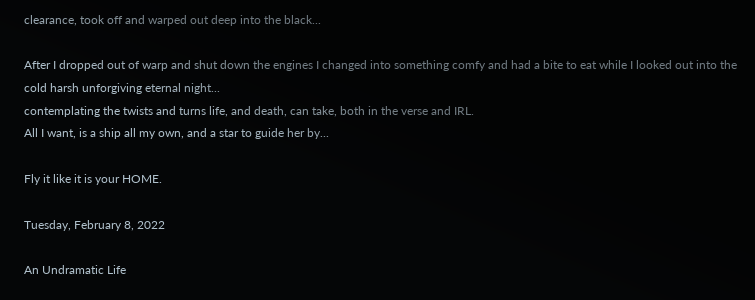clearance, took off and warped out deep into the black...

After I dropped out of warp and shut down the engines I changed into something comfy and had a bite to eat while I looked out into the cold harsh unforgiving eternal night...
contemplating the twists and turns life, and death, can take, both in the verse and IRL.
All I want, is a ship all my own, and a star to guide her by...

Fly it like it is your HOME.

Tuesday, February 8, 2022

An Undramatic Life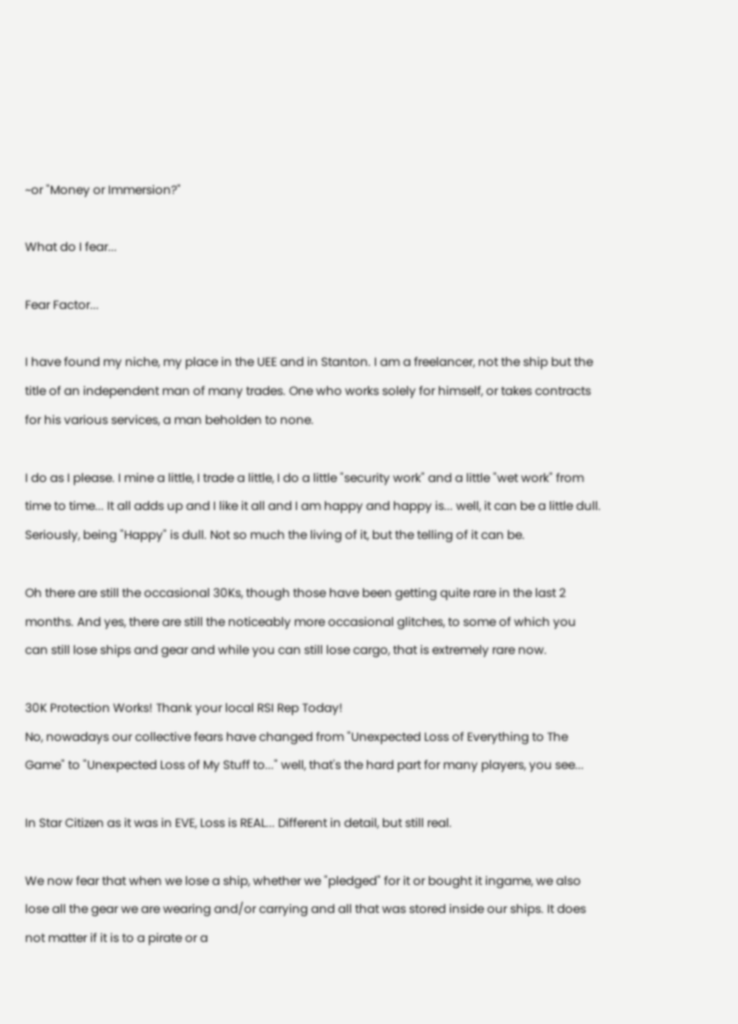~or "Money or Immersion?"

What do I fear...

Fear Factor...

I have found my niche, my place in the UEE and in Stanton. I am a freelancer, not the ship but the title of an independent man of many trades. One who works solely for himself, or takes contracts for his various services, a man beholden to none.

I do as I please. I mine a little, I trade a little, I do a little "security work" and a little "wet work" from time to time... It all adds up and I like it all and I am happy and happy is... well, it can be a little dull. Seriously, being "Happy" is dull. Not so much the living of it, but the telling of it can be.

Oh there are still the occasional 30Ks, though those have been getting quite rare in the last 2 months. And yes, there are still the noticeably more occasional glitches, to some of which you can still lose ships and gear and while you can still lose cargo, that is extremely rare now.

30K Protection Works! Thank your local RSI Rep Today!
No, nowadays our collective fears have changed from "Unexpected Loss of Everything to The Game" to "Unexpected Loss of My Stuff to..." well, that's the hard part for many players, you see...

In Star Citizen as it was in EVE, Loss is REAL... Different in detail, but still real.

We now fear that when we lose a ship, whether we "pledged" for it or bought it ingame, we also lose all the gear we are wearing and/or carrying and all that was stored inside our ships. It does not matter if it is to a pirate or a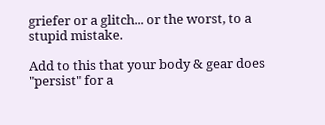griefer or a glitch... or the worst, to a stupid mistake.

Add to this that your body & gear does "persist" for a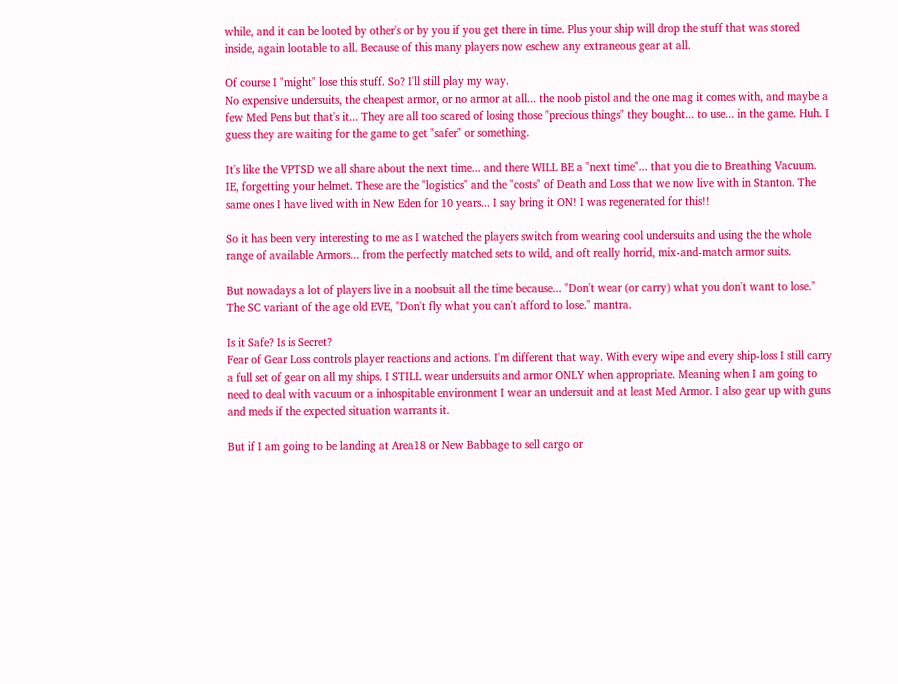while, and it can be looted by other's or by you if you get there in time. Plus your ship will drop the stuff that was stored inside, again lootable to all. Because of this many players now eschew any extraneous gear at all.

Of course I "might" lose this stuff. So? I'll still play my way.
No expensive undersuits, the cheapest armor, or no armor at all... the noob pistol and the one mag it comes with, and maybe a few Med Pens but that's it... They are all too scared of losing those "precious things" they bought... to use... in the game. Huh. I guess they are waiting for the game to get "safer" or something.

It's like the VPTSD we all share about the next time... and there WILL BE a "next time"... that you die to Breathing Vacuum. IE, forgetting your helmet. These are the "logistics" and the "costs" of Death and Loss that we now live with in Stanton. The same ones I have lived with in New Eden for 10 years... I say bring it ON! I was regenerated for this!!

So it has been very interesting to me as I watched the players switch from wearing cool undersuits and using the the whole range of available Armors... from the perfectly matched sets to wild, and oft really horrid, mix-and-match armor suits.

But nowadays a lot of players live in a noobsuit all the time because... "Don't wear (or carry) what you don't want to lose."  The SC variant of the age old EVE, "Don't fly what you can't afford to lose." mantra.

Is it Safe? Is is Secret?
Fear of Gear Loss controls player reactions and actions. I'm different that way. With every wipe and every ship-loss I still carry a full set of gear on all my ships. I STILL wear undersuits and armor ONLY when appropriate. Meaning when I am going to need to deal with vacuum or a inhospitable environment I wear an undersuit and at least Med Armor. I also gear up with guns and meds if the expected situation warrants it.

But if I am going to be landing at Area18 or New Babbage to sell cargo or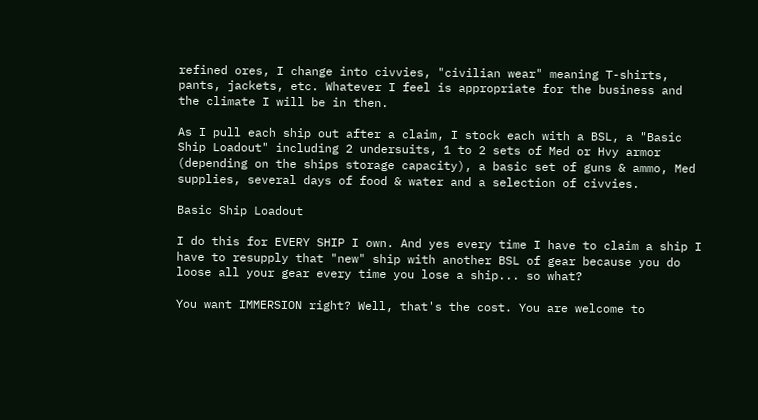refined ores, I change into civvies, "civilian wear" meaning T-shirts, pants, jackets, etc. Whatever I feel is appropriate for the business and the climate I will be in then.

As I pull each ship out after a claim, I stock each with a BSL, a "Basic Ship Loadout" including 2 undersuits, 1 to 2 sets of Med or Hvy armor (depending on the ships storage capacity), a basic set of guns & ammo, Med supplies, several days of food & water and a selection of civvies.

Basic Ship Loadout

I do this for EVERY SHIP I own. And yes every time I have to claim a ship I have to resupply that "new" ship with another BSL of gear because you do loose all your gear every time you lose a ship... so what?

You want IMMERSION right? Well, that's the cost. You are welcome to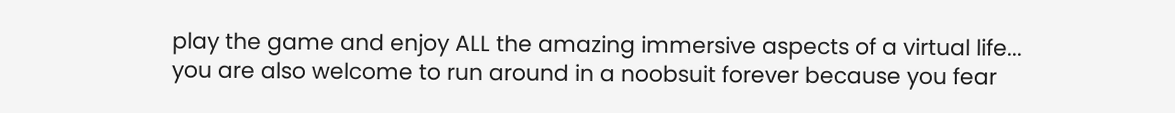play the game and enjoy ALL the amazing immersive aspects of a virtual life... you are also welcome to run around in a noobsuit forever because you fear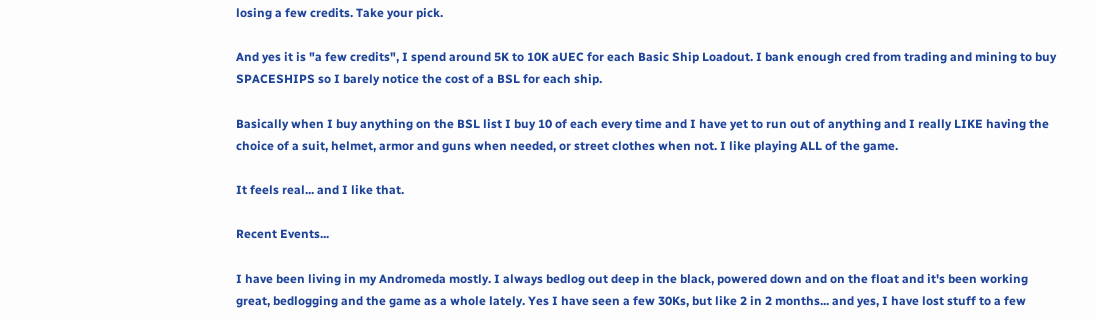losing a few credits. Take your pick.

And yes it is "a few credits", I spend around 5K to 10K aUEC for each Basic Ship Loadout. I bank enough cred from trading and mining to buy SPACESHIPS so I barely notice the cost of a BSL for each ship.

Basically when I buy anything on the BSL list I buy 10 of each every time and I have yet to run out of anything and I really LIKE having the choice of a suit, helmet, armor and guns when needed, or street clothes when not. I like playing ALL of the game.

It feels real... and I like that.

Recent Events...

I have been living in my Andromeda mostly. I always bedlog out deep in the black, powered down and on the float and it's been working great, bedlogging and the game as a whole lately. Yes I have seen a few 30Ks, but like 2 in 2 months... and yes, I have lost stuff to a few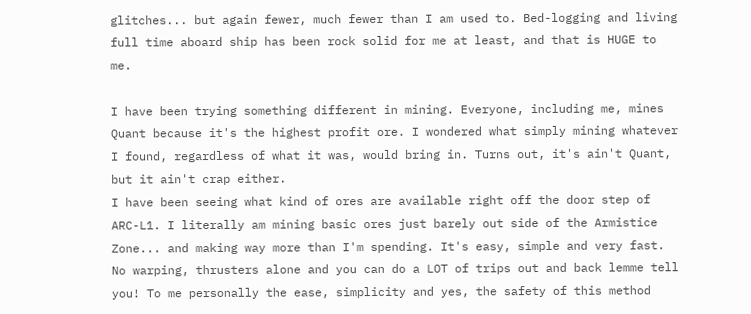glitches... but again fewer, much fewer than I am used to. Bed-logging and living full time aboard ship has been rock solid for me at least, and that is HUGE to me.

I have been trying something different in mining. Everyone, including me, mines Quant because it's the highest profit ore. I wondered what simply mining whatever I found, regardless of what it was, would bring in. Turns out, it's ain't Quant, but it ain't crap either.
I have been seeing what kind of ores are available right off the door step of ARC-L1. I literally am mining basic ores just barely out side of the Armistice Zone... and making way more than I'm spending. It's easy, simple and very fast. No warping, thrusters alone and you can do a LOT of trips out and back lemme tell you! To me personally the ease, simplicity and yes, the safety of this method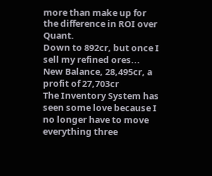more than make up for the difference in ROI over Quant.
Down to 892cr, but once I sell my refined ores...
New Balance, 28,495cr, a profit of 27,703cr
The Inventory System has seen some love because I no longer have to move everything three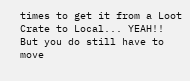times to get it from a Loot Crate to Local... YEAH!! But you do still have to move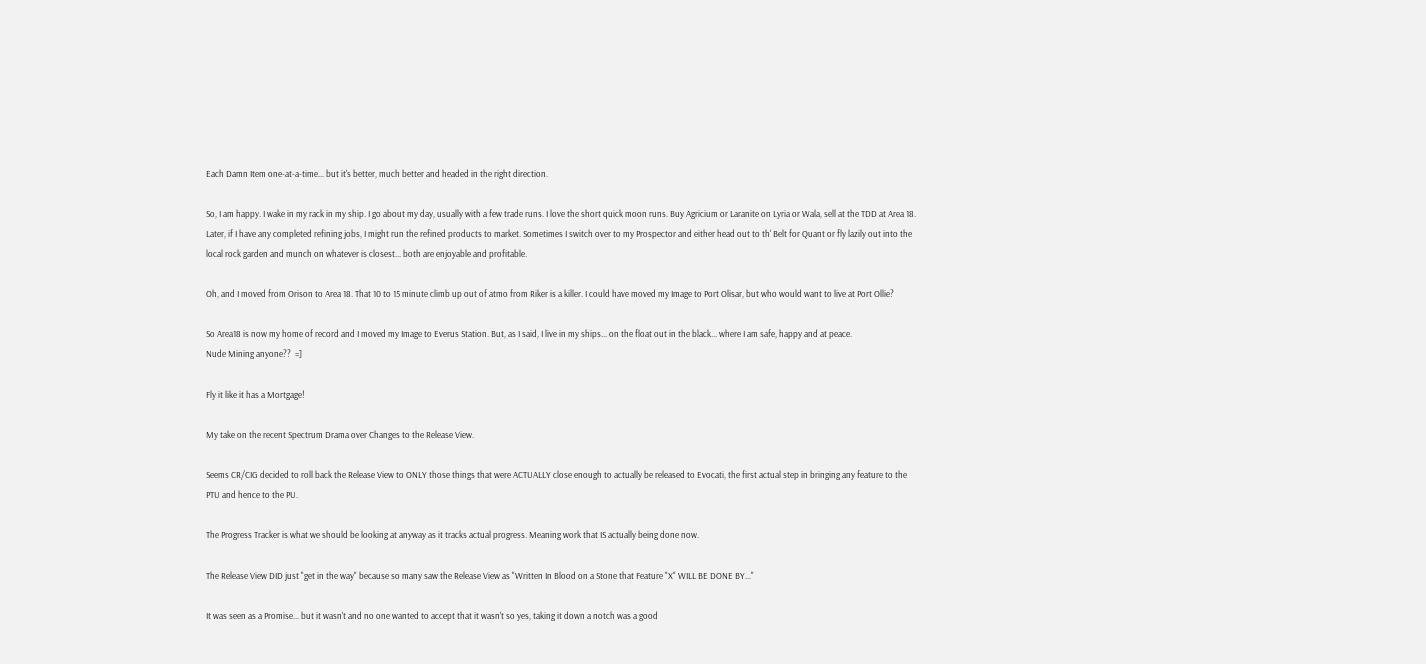Each Damn Item one-at-a-time... but it's better, much better and headed in the right direction.

So, I am happy. I wake in my rack in my ship. I go about my day, usually with a few trade runs. I love the short quick moon runs. Buy Agricium or Laranite on Lyria or Wala, sell at the TDD at Area 18. Later, if I have any completed refining jobs, I might run the refined products to market. Sometimes I switch over to my Prospector and either head out to th' Belt for Quant or fly lazily out into the local rock garden and munch on whatever is closest... both are enjoyable and profitable.

Oh, and I moved from Orison to Area 18. That 10 to 15 minute climb up out of atmo from Riker is a killer. I could have moved my Image to Port Olisar, but who would want to live at Port Ollie?

So Area18 is now my home of record and I moved my Image to Everus Station. But, as I said, I live in my ships... on the float out in the black... where I am safe, happy and at peace.
Nude Mining anyone??  =]

Fly it like it has a Mortgage!

My take on the recent Spectrum Drama over Changes to the Release View.

Seems CR/CIG decided to roll back the Release View to ONLY those things that were ACTUALLY close enough to actually be released to Evocati, the first actual step in bringing any feature to the PTU and hence to the PU.

The Progress Tracker is what we should be looking at anyway as it tracks actual progress. Meaning work that IS actually being done now.

The Release View DID just "get in the way" because so many saw the Release View as "Written In Blood on a Stone that Feature "X" WILL BE DONE BY..."

It was seen as a Promise... but it wasn't and no one wanted to accept that it wasn't so yes, taking it down a notch was a good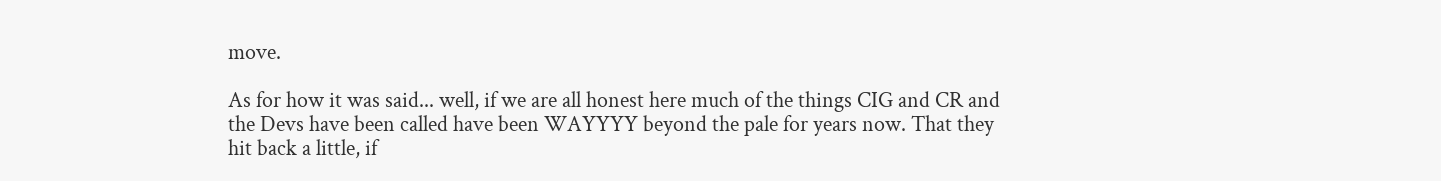move.

As for how it was said... well, if we are all honest here much of the things CIG and CR and the Devs have been called have been WAYYYY beyond the pale for years now. That they hit back a little, if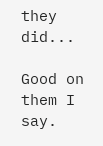they did...

Good on them I say.